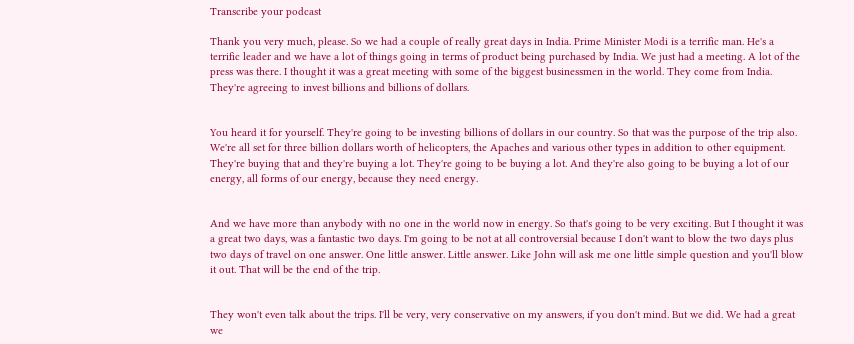Transcribe your podcast

Thank you very much, please. So we had a couple of really great days in India. Prime Minister Modi is a terrific man. He's a terrific leader and we have a lot of things going in terms of product being purchased by India. We just had a meeting. A lot of the press was there. I thought it was a great meeting with some of the biggest businessmen in the world. They come from India. They're agreeing to invest billions and billions of dollars.


You heard it for yourself. They're going to be investing billions of dollars in our country. So that was the purpose of the trip also. We're all set for three billion dollars worth of helicopters, the Apaches and various other types in addition to other equipment. They're buying that and they're buying a lot. They're going to be buying a lot. And they're also going to be buying a lot of our energy, all forms of our energy, because they need energy.


And we have more than anybody with no one in the world now in energy. So that's going to be very exciting. But I thought it was a great two days, was a fantastic two days. I'm going to be not at all controversial because I don't want to blow the two days plus two days of travel on one answer. One little answer. Little answer. Like John will ask me one little simple question and you'll blow it out. That will be the end of the trip.


They won't even talk about the trips. I'll be very, very conservative on my answers, if you don't mind. But we did. We had a great we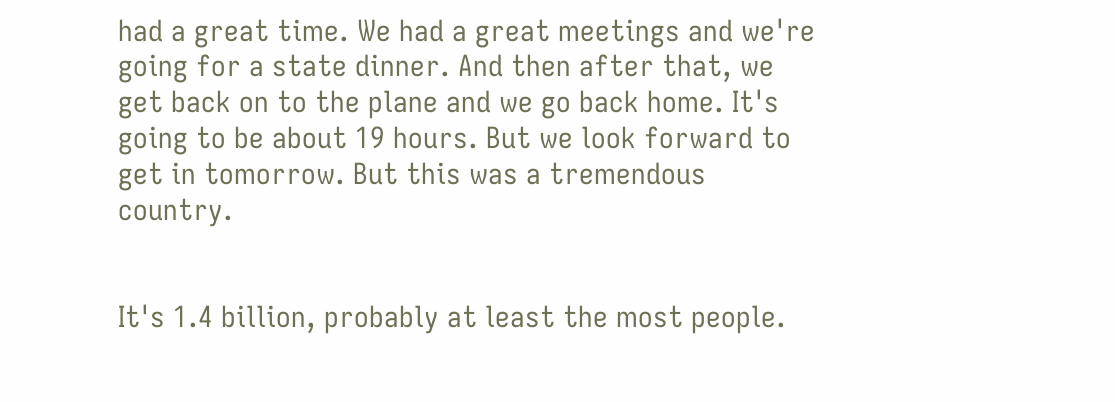had a great time. We had a great meetings and we're going for a state dinner. And then after that, we get back on to the plane and we go back home. It's going to be about 19 hours. But we look forward to get in tomorrow. But this was a tremendous country.


It's 1.4 billion, probably at least the most people.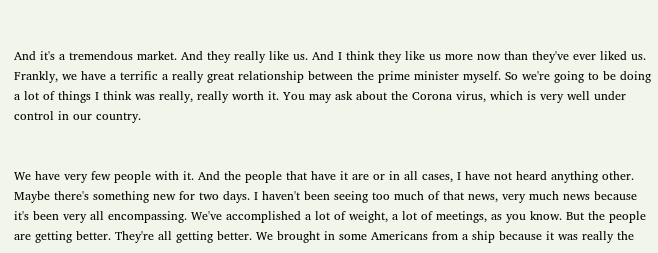And it's a tremendous market. And they really like us. And I think they like us more now than they've ever liked us. Frankly, we have a terrific a really great relationship between the prime minister myself. So we're going to be doing a lot of things I think was really, really worth it. You may ask about the Corona virus, which is very well under control in our country.


We have very few people with it. And the people that have it are or in all cases, I have not heard anything other. Maybe there's something new for two days. I haven't been seeing too much of that news, very much news because it's been very all encompassing. We've accomplished a lot of weight, a lot of meetings, as you know. But the people are getting better. They're all getting better. We brought in some Americans from a ship because it was really the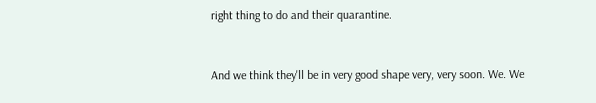right thing to do and their quarantine.


And we think they'll be in very good shape very, very soon. We. We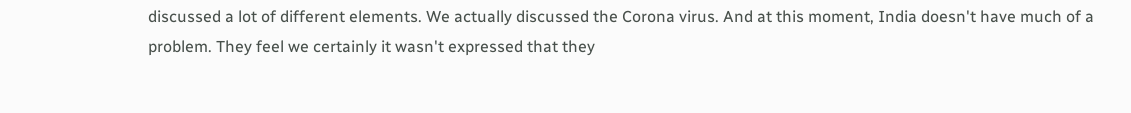discussed a lot of different elements. We actually discussed the Corona virus. And at this moment, India doesn't have much of a problem. They feel we certainly it wasn't expressed that they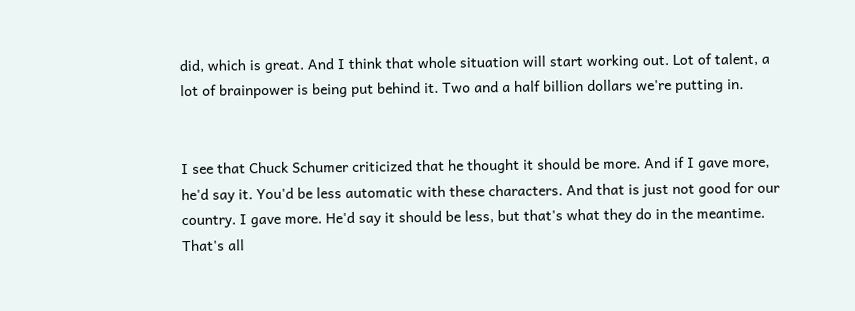did, which is great. And I think that whole situation will start working out. Lot of talent, a lot of brainpower is being put behind it. Two and a half billion dollars we're putting in.


I see that Chuck Schumer criticized that he thought it should be more. And if I gave more, he'd say it. You'd be less automatic with these characters. And that is just not good for our country. I gave more. He'd say it should be less, but that's what they do in the meantime. That's all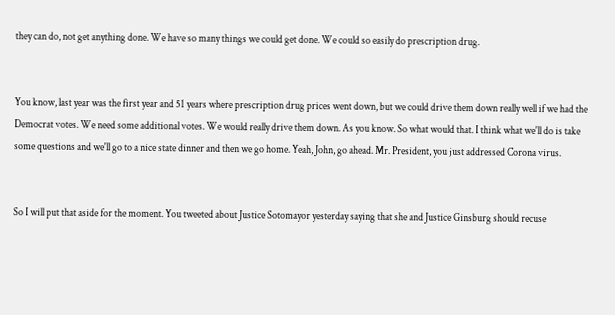they can do, not get anything done. We have so many things we could get done. We could so easily do prescription drug.


You know, last year was the first year and 51 years where prescription drug prices went down, but we could drive them down really well if we had the Democrat votes. We need some additional votes. We would really drive them down. As you know. So what would that. I think what we'll do is take some questions and we'll go to a nice state dinner and then we go home. Yeah, John, go ahead. Mr. President, you just addressed Corona virus.


So I will put that aside for the moment. You tweeted about Justice Sotomayor yesterday saying that she and Justice Ginsburg should recuse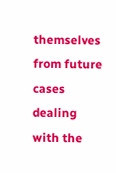themselves from future cases dealing with the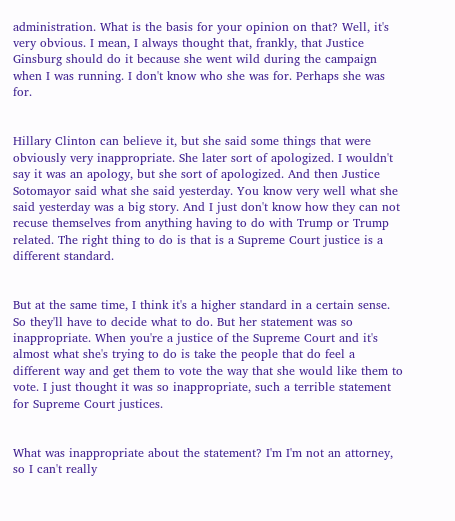administration. What is the basis for your opinion on that? Well, it's very obvious. I mean, I always thought that, frankly, that Justice Ginsburg should do it because she went wild during the campaign when I was running. I don't know who she was for. Perhaps she was for.


Hillary Clinton can believe it, but she said some things that were obviously very inappropriate. She later sort of apologized. I wouldn't say it was an apology, but she sort of apologized. And then Justice Sotomayor said what she said yesterday. You know very well what she said yesterday was a big story. And I just don't know how they can not recuse themselves from anything having to do with Trump or Trump related. The right thing to do is that is a Supreme Court justice is a different standard.


But at the same time, I think it's a higher standard in a certain sense. So they'll have to decide what to do. But her statement was so inappropriate. When you're a justice of the Supreme Court and it's almost what she's trying to do is take the people that do feel a different way and get them to vote the way that she would like them to vote. I just thought it was so inappropriate, such a terrible statement for Supreme Court justices.


What was inappropriate about the statement? I'm I'm not an attorney, so I can't really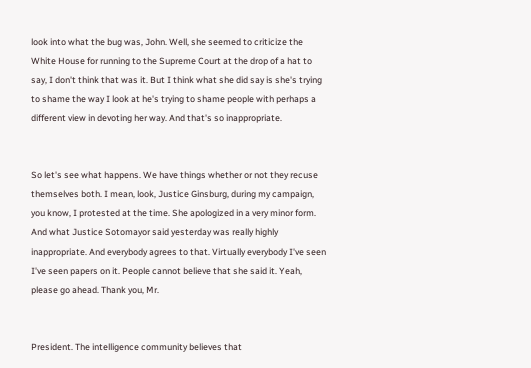look into what the bug was, John. Well, she seemed to criticize the White House for running to the Supreme Court at the drop of a hat to say, I don't think that was it. But I think what she did say is she's trying to shame the way I look at he's trying to shame people with perhaps a different view in devoting her way. And that's so inappropriate.


So let's see what happens. We have things whether or not they recuse themselves both. I mean, look, Justice Ginsburg, during my campaign, you know, I protested at the time. She apologized in a very minor form. And what Justice Sotomayor said yesterday was really highly inappropriate. And everybody agrees to that. Virtually everybody I've seen I've seen papers on it. People cannot believe that she said it. Yeah, please go ahead. Thank you, Mr.


President. The intelligence community believes that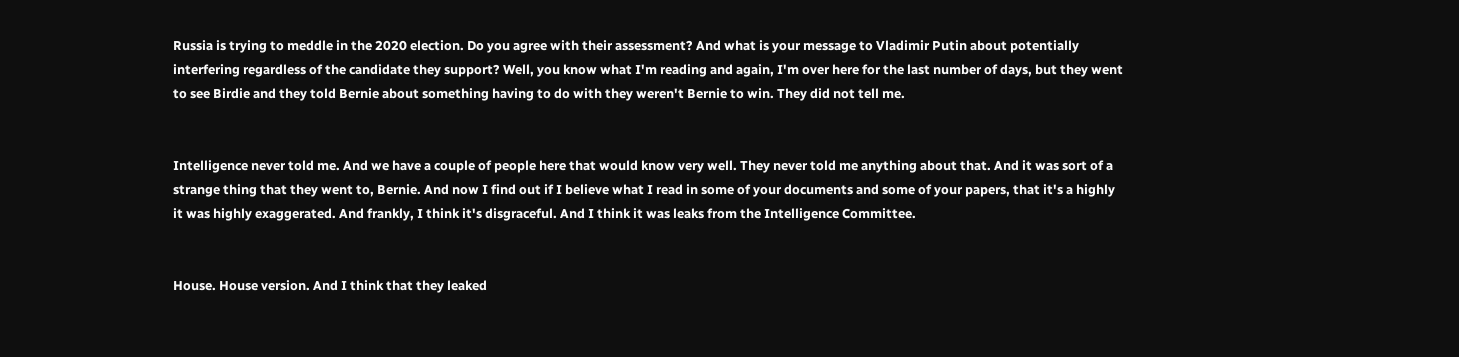Russia is trying to meddle in the 2020 election. Do you agree with their assessment? And what is your message to Vladimir Putin about potentially interfering regardless of the candidate they support? Well, you know what I'm reading and again, I'm over here for the last number of days, but they went to see Birdie and they told Bernie about something having to do with they weren't Bernie to win. They did not tell me.


Intelligence never told me. And we have a couple of people here that would know very well. They never told me anything about that. And it was sort of a strange thing that they went to, Bernie. And now I find out if I believe what I read in some of your documents and some of your papers, that it's a highly it was highly exaggerated. And frankly, I think it's disgraceful. And I think it was leaks from the Intelligence Committee.


House. House version. And I think that they leaked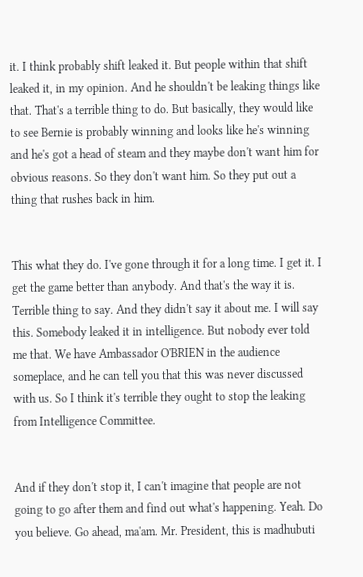it. I think probably shift leaked it. But people within that shift leaked it, in my opinion. And he shouldn't be leaking things like that. That's a terrible thing to do. But basically, they would like to see Bernie is probably winning and looks like he's winning and he's got a head of steam and they maybe don't want him for obvious reasons. So they don't want him. So they put out a thing that rushes back in him.


This what they do. I've gone through it for a long time. I get it. I get the game better than anybody. And that's the way it is. Terrible thing to say. And they didn't say it about me. I will say this. Somebody leaked it in intelligence. But nobody ever told me that. We have Ambassador O'BRIEN in the audience someplace, and he can tell you that this was never discussed with us. So I think it's terrible they ought to stop the leaking from Intelligence Committee.


And if they don't stop it, I can't imagine that people are not going to go after them and find out what's happening. Yeah. Do you believe. Go ahead, ma'am. Mr. President, this is madhubuti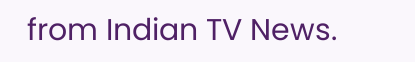from Indian TV News.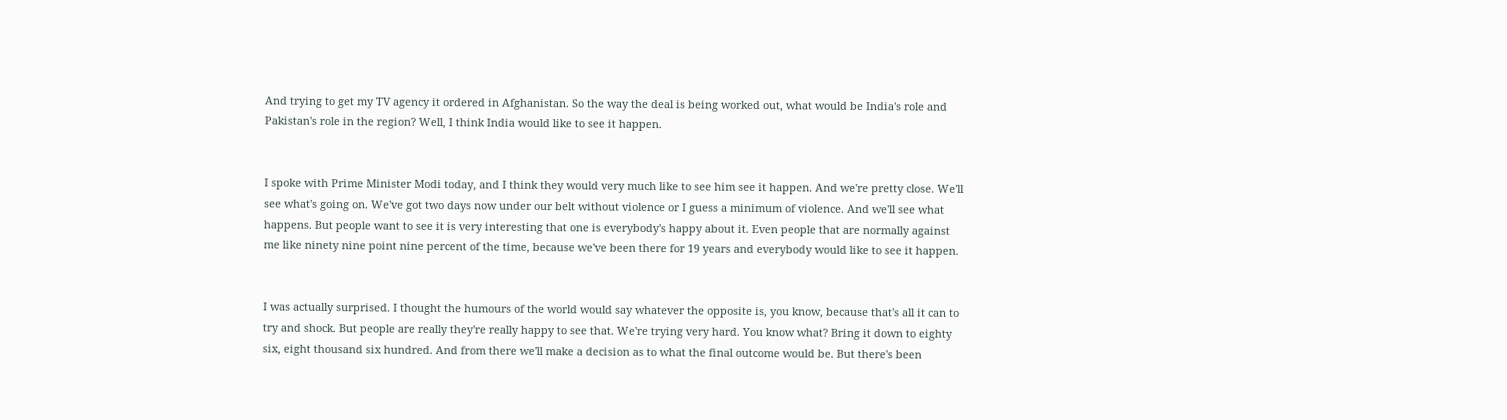And trying to get my TV agency it ordered in Afghanistan. So the way the deal is being worked out, what would be India's role and Pakistan's role in the region? Well, I think India would like to see it happen.


I spoke with Prime Minister Modi today, and I think they would very much like to see him see it happen. And we're pretty close. We'll see what's going on. We've got two days now under our belt without violence or I guess a minimum of violence. And we'll see what happens. But people want to see it is very interesting that one is everybody's happy about it. Even people that are normally against me like ninety nine point nine percent of the time, because we've been there for 19 years and everybody would like to see it happen.


I was actually surprised. I thought the humours of the world would say whatever the opposite is, you know, because that's all it can to try and shock. But people are really they're really happy to see that. We're trying very hard. You know what? Bring it down to eighty six, eight thousand six hundred. And from there we'll make a decision as to what the final outcome would be. But there's been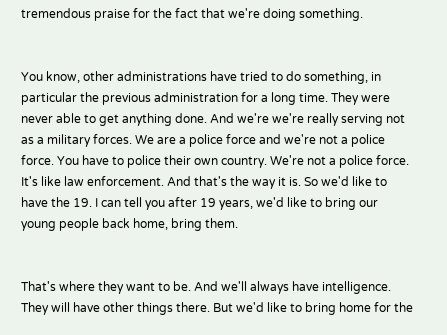tremendous praise for the fact that we're doing something.


You know, other administrations have tried to do something, in particular the previous administration for a long time. They were never able to get anything done. And we're we're really serving not as a military forces. We are a police force and we're not a police force. You have to police their own country. We're not a police force. It's like law enforcement. And that's the way it is. So we'd like to have the 19. I can tell you after 19 years, we'd like to bring our young people back home, bring them.


That's where they want to be. And we'll always have intelligence. They will have other things there. But we'd like to bring home for the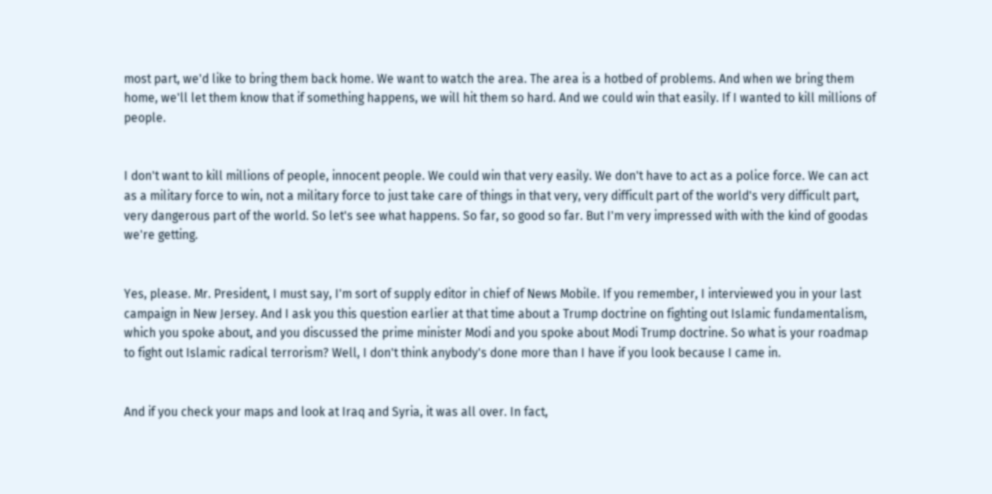most part, we'd like to bring them back home. We want to watch the area. The area is a hotbed of problems. And when we bring them home, we'll let them know that if something happens, we will hit them so hard. And we could win that easily. If I wanted to kill millions of people.


I don't want to kill millions of people, innocent people. We could win that very easily. We don't have to act as a police force. We can act as a military force to win, not a military force to just take care of things in that very, very difficult part of the world's very difficult part, very dangerous part of the world. So let's see what happens. So far, so good so far. But I'm very impressed with with the kind of goodas we're getting.


Yes, please. Mr. President, I must say, I'm sort of supply editor in chief of News Mobile. If you remember, I interviewed you in your last campaign in New Jersey. And I ask you this question earlier at that time about a Trump doctrine on fighting out Islamic fundamentalism, which you spoke about, and you discussed the prime minister Modi and you spoke about Modi Trump doctrine. So what is your roadmap to fight out Islamic radical terrorism? Well, I don't think anybody's done more than I have if you look because I came in.


And if you check your maps and look at Iraq and Syria, it was all over. In fact,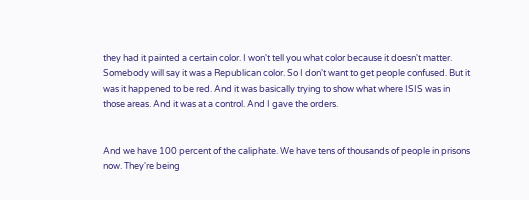they had it painted a certain color. I won't tell you what color because it doesn't matter. Somebody will say it was a Republican color. So I don't want to get people confused. But it was it happened to be red. And it was basically trying to show what where ISIS was in those areas. And it was at a control. And I gave the orders.


And we have 100 percent of the caliphate. We have tens of thousands of people in prisons now. They're being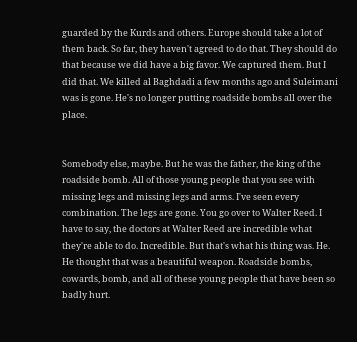guarded by the Kurds and others. Europe should take a lot of them back. So far, they haven't agreed to do that. They should do that because we did have a big favor. We captured them. But I did that. We killed al Baghdadi a few months ago and Suleimani was is gone. He's no longer putting roadside bombs all over the place.


Somebody else, maybe. But he was the father, the king of the roadside bomb. All of those young people that you see with missing legs and missing legs and arms. I've seen every combination. The legs are gone. You go over to Walter Reed. I have to say, the doctors at Walter Reed are incredible what they're able to do. Incredible. But that's what his thing was. He. He thought that was a beautiful weapon. Roadside bombs, cowards, bomb, and all of these young people that have been so badly hurt.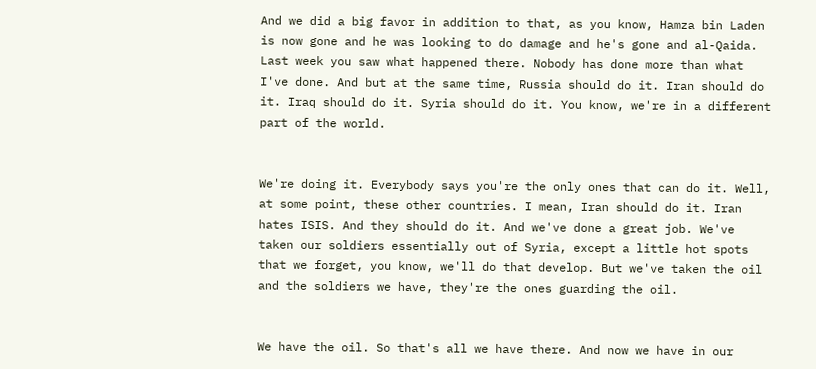And we did a big favor in addition to that, as you know, Hamza bin Laden is now gone and he was looking to do damage and he's gone and al-Qaida. Last week you saw what happened there. Nobody has done more than what I've done. And but at the same time, Russia should do it. Iran should do it. Iraq should do it. Syria should do it. You know, we're in a different part of the world.


We're doing it. Everybody says you're the only ones that can do it. Well, at some point, these other countries. I mean, Iran should do it. Iran hates ISIS. And they should do it. And we've done a great job. We've taken our soldiers essentially out of Syria, except a little hot spots that we forget, you know, we'll do that develop. But we've taken the oil and the soldiers we have, they're the ones guarding the oil.


We have the oil. So that's all we have there. And now we have in our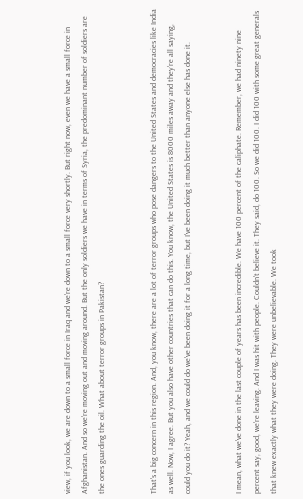view, if you look, we are down to a small force in Iraq and we're down to a small force very shortly. But right now, even we have a small force in Afghanistan. And so we're moving out and moving around. But the only soldiers we have in terms of Syria, the predominant number of soldiers are the ones guarding the oil. What about terror groups in Pakistan?


That's a big concern in this region. And, you know, there are a lot of terror groups who pose dangers to the United States and democracies like India as well. Now, I agree. But you also have other countries that can do this. You know, the United States is 8000 miles away and they're all saying, could you do it? Yeah, and we could do we've been doing it for a long time, but I've been doing it much better than anyone else has done it.


I mean, what we've done in the last couple of years has been incredible. We have 100 percent of the caliphate. Remember, we had ninety nine percent say, good, we're leaving. And I was hit with people. Couldn't believe it. They said, do 100. So we did 100. I did 100 with some great generals that knew exactly what they were doing. They were unbelievable. We took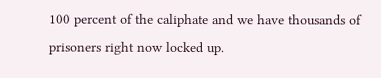100 percent of the caliphate and we have thousands of prisoners right now locked up.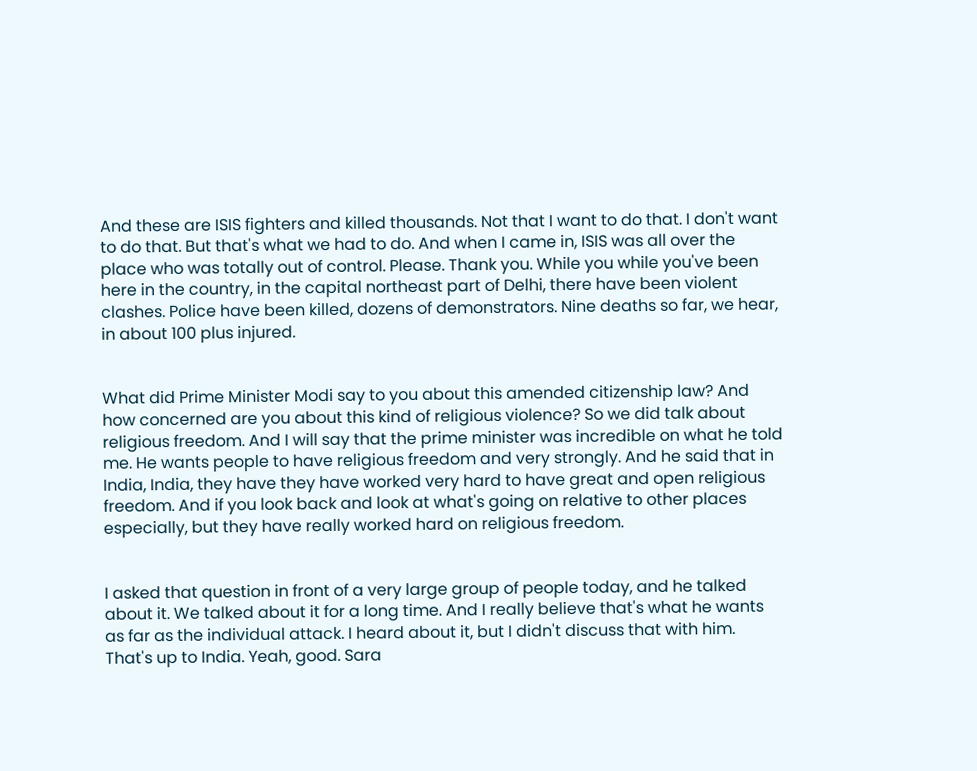And these are ISIS fighters and killed thousands. Not that I want to do that. I don't want to do that. But that's what we had to do. And when I came in, ISIS was all over the place who was totally out of control. Please. Thank you. While you while you've been here in the country, in the capital northeast part of Delhi, there have been violent clashes. Police have been killed, dozens of demonstrators. Nine deaths so far, we hear, in about 100 plus injured.


What did Prime Minister Modi say to you about this amended citizenship law? And how concerned are you about this kind of religious violence? So we did talk about religious freedom. And I will say that the prime minister was incredible on what he told me. He wants people to have religious freedom and very strongly. And he said that in India, India, they have they have worked very hard to have great and open religious freedom. And if you look back and look at what's going on relative to other places especially, but they have really worked hard on religious freedom.


I asked that question in front of a very large group of people today, and he talked about it. We talked about it for a long time. And I really believe that's what he wants as far as the individual attack. I heard about it, but I didn't discuss that with him. That's up to India. Yeah, good. Sara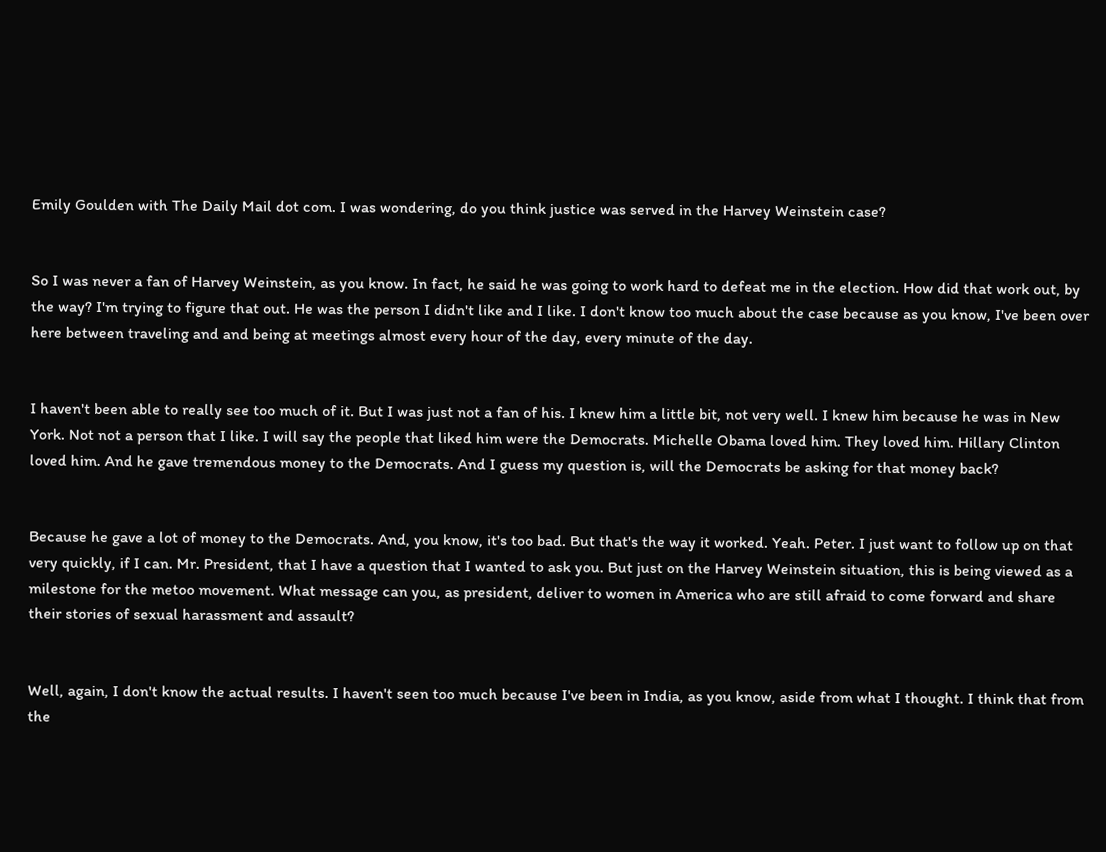Emily Goulden with The Daily Mail dot com. I was wondering, do you think justice was served in the Harvey Weinstein case?


So I was never a fan of Harvey Weinstein, as you know. In fact, he said he was going to work hard to defeat me in the election. How did that work out, by the way? I'm trying to figure that out. He was the person I didn't like and I like. I don't know too much about the case because as you know, I've been over here between traveling and and being at meetings almost every hour of the day, every minute of the day.


I haven't been able to really see too much of it. But I was just not a fan of his. I knew him a little bit, not very well. I knew him because he was in New York. Not not a person that I like. I will say the people that liked him were the Democrats. Michelle Obama loved him. They loved him. Hillary Clinton loved him. And he gave tremendous money to the Democrats. And I guess my question is, will the Democrats be asking for that money back?


Because he gave a lot of money to the Democrats. And, you know, it's too bad. But that's the way it worked. Yeah. Peter. I just want to follow up on that very quickly, if I can. Mr. President, that I have a question that I wanted to ask you. But just on the Harvey Weinstein situation, this is being viewed as a milestone for the metoo movement. What message can you, as president, deliver to women in America who are still afraid to come forward and share their stories of sexual harassment and assault?


Well, again, I don't know the actual results. I haven't seen too much because I've been in India, as you know, aside from what I thought. I think that from the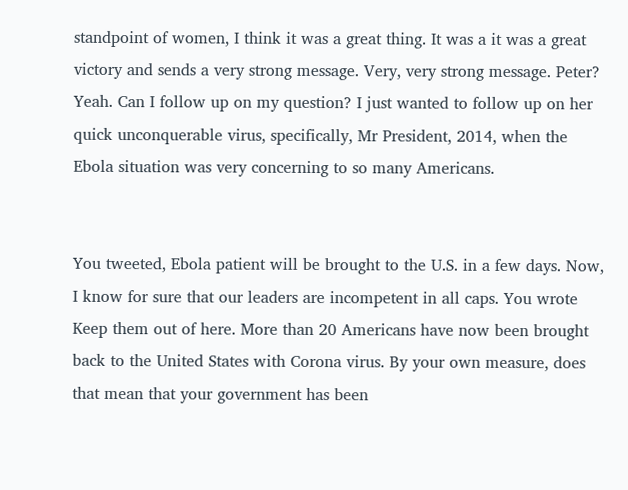standpoint of women, I think it was a great thing. It was a it was a great victory and sends a very strong message. Very, very strong message. Peter? Yeah. Can I follow up on my question? I just wanted to follow up on her quick unconquerable virus, specifically, Mr President, 2014, when the Ebola situation was very concerning to so many Americans.


You tweeted, Ebola patient will be brought to the U.S. in a few days. Now, I know for sure that our leaders are incompetent in all caps. You wrote Keep them out of here. More than 20 Americans have now been brought back to the United States with Corona virus. By your own measure, does that mean that your government has been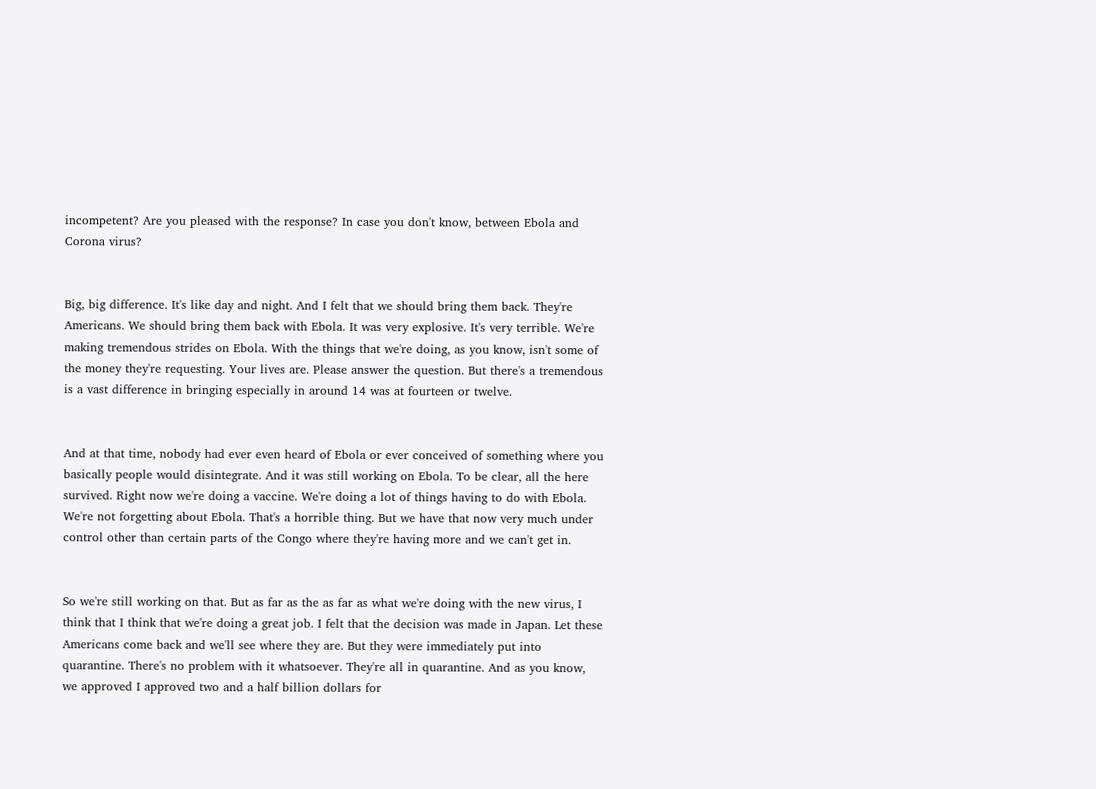incompetent? Are you pleased with the response? In case you don't know, between Ebola and Corona virus?


Big, big difference. It's like day and night. And I felt that we should bring them back. They're Americans. We should bring them back with Ebola. It was very explosive. It's very terrible. We're making tremendous strides on Ebola. With the things that we're doing, as you know, isn't some of the money they're requesting. Your lives are. Please answer the question. But there's a tremendous is a vast difference in bringing especially in around 14 was at fourteen or twelve.


And at that time, nobody had ever even heard of Ebola or ever conceived of something where you basically people would disintegrate. And it was still working on Ebola. To be clear, all the here survived. Right now we're doing a vaccine. We're doing a lot of things having to do with Ebola. We're not forgetting about Ebola. That's a horrible thing. But we have that now very much under control other than certain parts of the Congo where they're having more and we can't get in.


So we're still working on that. But as far as the as far as what we're doing with the new virus, I think that I think that we're doing a great job. I felt that the decision was made in Japan. Let these Americans come back and we'll see where they are. But they were immediately put into quarantine. There's no problem with it whatsoever. They're all in quarantine. And as you know, we approved I approved two and a half billion dollars for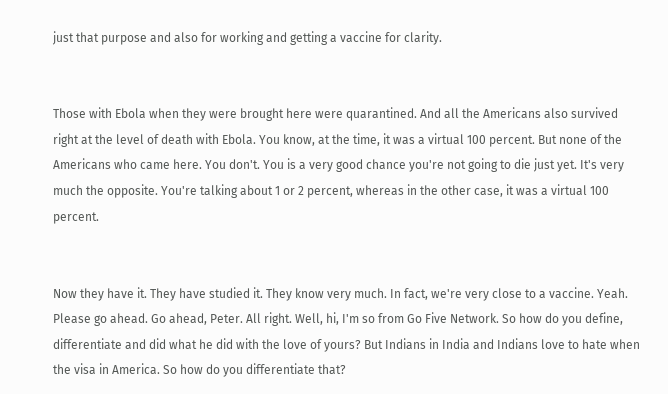just that purpose and also for working and getting a vaccine for clarity.


Those with Ebola when they were brought here were quarantined. And all the Americans also survived right at the level of death with Ebola. You know, at the time, it was a virtual 100 percent. But none of the Americans who came here. You don't. You is a very good chance you're not going to die just yet. It's very much the opposite. You're talking about 1 or 2 percent, whereas in the other case, it was a virtual 100 percent.


Now they have it. They have studied it. They know very much. In fact, we're very close to a vaccine. Yeah. Please go ahead. Go ahead, Peter. All right. Well, hi, I'm so from Go Five Network. So how do you define, differentiate and did what he did with the love of yours? But Indians in India and Indians love to hate when the visa in America. So how do you differentiate that?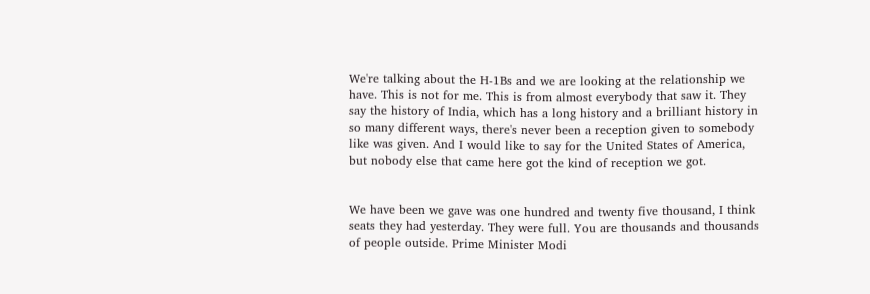We're talking about the H-1Bs and we are looking at the relationship we have. This is not for me. This is from almost everybody that saw it. They say the history of India, which has a long history and a brilliant history in so many different ways, there's never been a reception given to somebody like was given. And I would like to say for the United States of America, but nobody else that came here got the kind of reception we got.


We have been we gave was one hundred and twenty five thousand, I think seats they had yesterday. They were full. You are thousands and thousands of people outside. Prime Minister Modi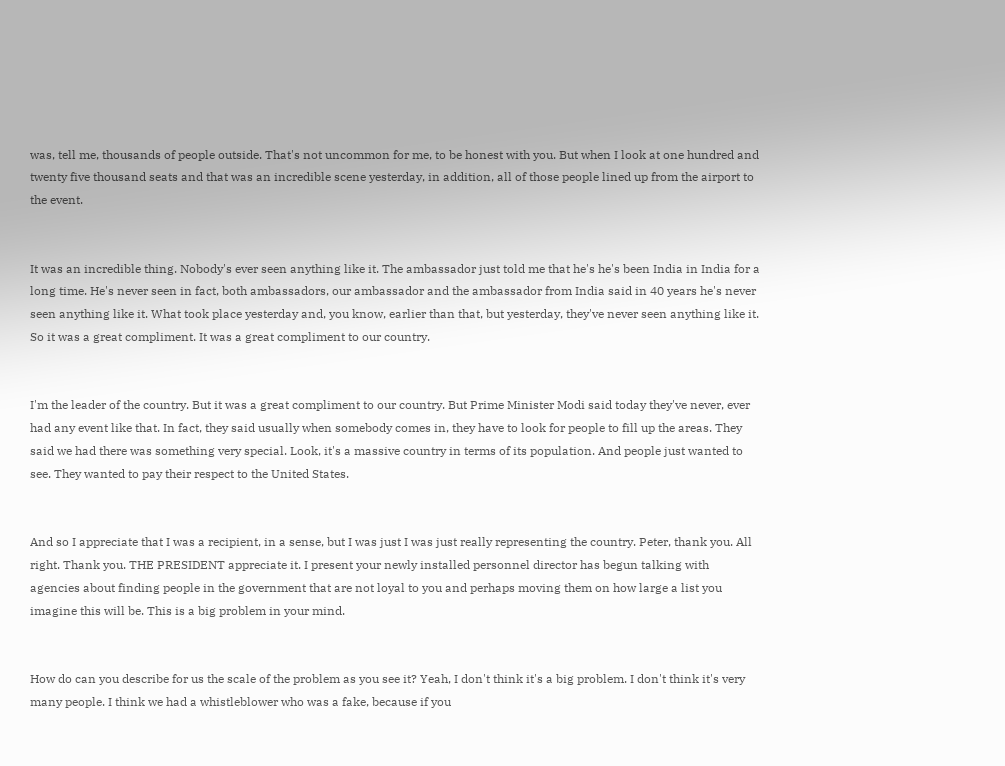was, tell me, thousands of people outside. That's not uncommon for me, to be honest with you. But when I look at one hundred and twenty five thousand seats and that was an incredible scene yesterday, in addition, all of those people lined up from the airport to the event.


It was an incredible thing. Nobody's ever seen anything like it. The ambassador just told me that he's he's been India in India for a long time. He's never seen in fact, both ambassadors, our ambassador and the ambassador from India said in 40 years he's never seen anything like it. What took place yesterday and, you know, earlier than that, but yesterday, they've never seen anything like it. So it was a great compliment. It was a great compliment to our country.


I'm the leader of the country. But it was a great compliment to our country. But Prime Minister Modi said today they've never, ever had any event like that. In fact, they said usually when somebody comes in, they have to look for people to fill up the areas. They said we had there was something very special. Look, it's a massive country in terms of its population. And people just wanted to see. They wanted to pay their respect to the United States.


And so I appreciate that I was a recipient, in a sense, but I was just I was just really representing the country. Peter, thank you. All right. Thank you. THE PRESIDENT appreciate it. I present your newly installed personnel director has begun talking with agencies about finding people in the government that are not loyal to you and perhaps moving them on how large a list you imagine this will be. This is a big problem in your mind.


How do can you describe for us the scale of the problem as you see it? Yeah, I don't think it's a big problem. I don't think it's very many people. I think we had a whistleblower who was a fake, because if you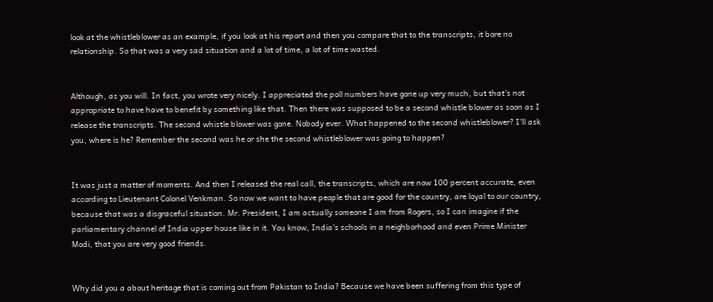look at the whistleblower as an example, if you look at his report and then you compare that to the transcripts, it bore no relationship. So that was a very sad situation and a lot of time, a lot of time wasted.


Although, as you will. In fact, you wrote very nicely. I appreciated the poll numbers have gone up very much, but that's not appropriate to have have to benefit by something like that. Then there was supposed to be a second whistle blower as soon as I release the transcripts. The second whistle blower was gone. Nobody ever. What happened to the second whistleblower? I'll ask you, where is he? Remember the second was he or she the second whistleblower was going to happen?


It was just a matter of moments. And then I released the real call, the transcripts, which are now 100 percent accurate, even according to Lieutenant Colonel Venkman. So now we want to have people that are good for the country, are loyal to our country, because that was a disgraceful situation. Mr. President, I am actually someone I am from Rogers, so I can imagine if the parliamentary channel of India upper house like in it. You know, India's schools in a neighborhood and even Prime Minister Modi, that you are very good friends.


Why did you a about heritage that is coming out from Pakistan to India? Because we have been suffering from this type of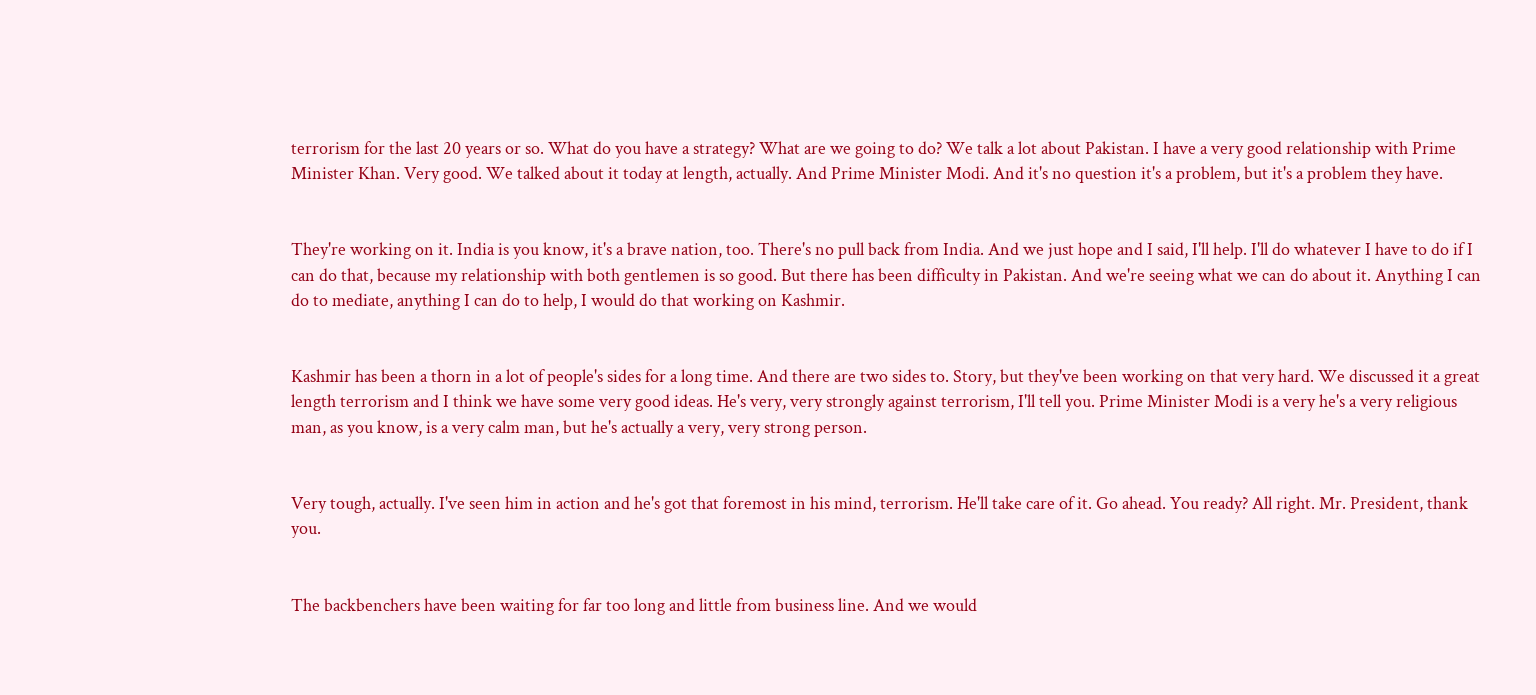terrorism for the last 20 years or so. What do you have a strategy? What are we going to do? We talk a lot about Pakistan. I have a very good relationship with Prime Minister Khan. Very good. We talked about it today at length, actually. And Prime Minister Modi. And it's no question it's a problem, but it's a problem they have.


They're working on it. India is you know, it's a brave nation, too. There's no pull back from India. And we just hope and I said, I'll help. I'll do whatever I have to do if I can do that, because my relationship with both gentlemen is so good. But there has been difficulty in Pakistan. And we're seeing what we can do about it. Anything I can do to mediate, anything I can do to help, I would do that working on Kashmir.


Kashmir has been a thorn in a lot of people's sides for a long time. And there are two sides to. Story, but they've been working on that very hard. We discussed it a great length terrorism and I think we have some very good ideas. He's very, very strongly against terrorism, I'll tell you. Prime Minister Modi is a very he's a very religious man, as you know, is a very calm man, but he's actually a very, very strong person.


Very tough, actually. I've seen him in action and he's got that foremost in his mind, terrorism. He'll take care of it. Go ahead. You ready? All right. Mr. President, thank you.


The backbenchers have been waiting for far too long and little from business line. And we would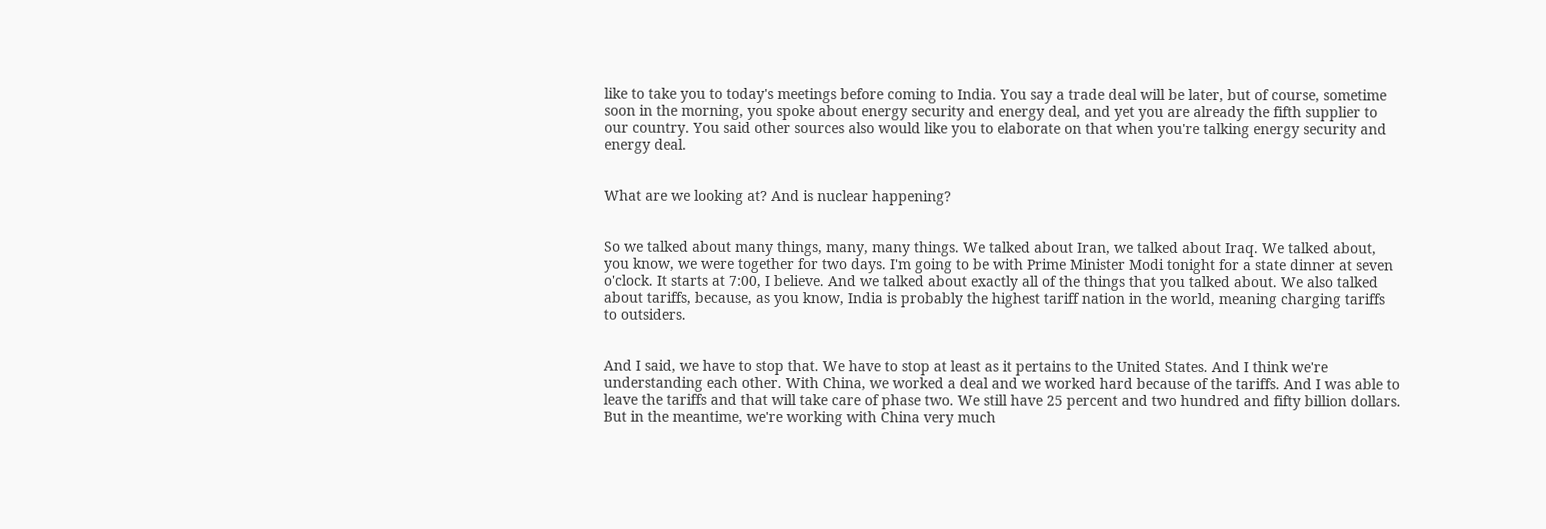like to take you to today's meetings before coming to India. You say a trade deal will be later, but of course, sometime soon in the morning, you spoke about energy security and energy deal, and yet you are already the fifth supplier to our country. You said other sources also would like you to elaborate on that when you're talking energy security and energy deal.


What are we looking at? And is nuclear happening?


So we talked about many things, many, many things. We talked about Iran, we talked about Iraq. We talked about, you know, we were together for two days. I'm going to be with Prime Minister Modi tonight for a state dinner at seven o'clock. It starts at 7:00, I believe. And we talked about exactly all of the things that you talked about. We also talked about tariffs, because, as you know, India is probably the highest tariff nation in the world, meaning charging tariffs to outsiders.


And I said, we have to stop that. We have to stop at least as it pertains to the United States. And I think we're understanding each other. With China, we worked a deal and we worked hard because of the tariffs. And I was able to leave the tariffs and that will take care of phase two. We still have 25 percent and two hundred and fifty billion dollars. But in the meantime, we're working with China very much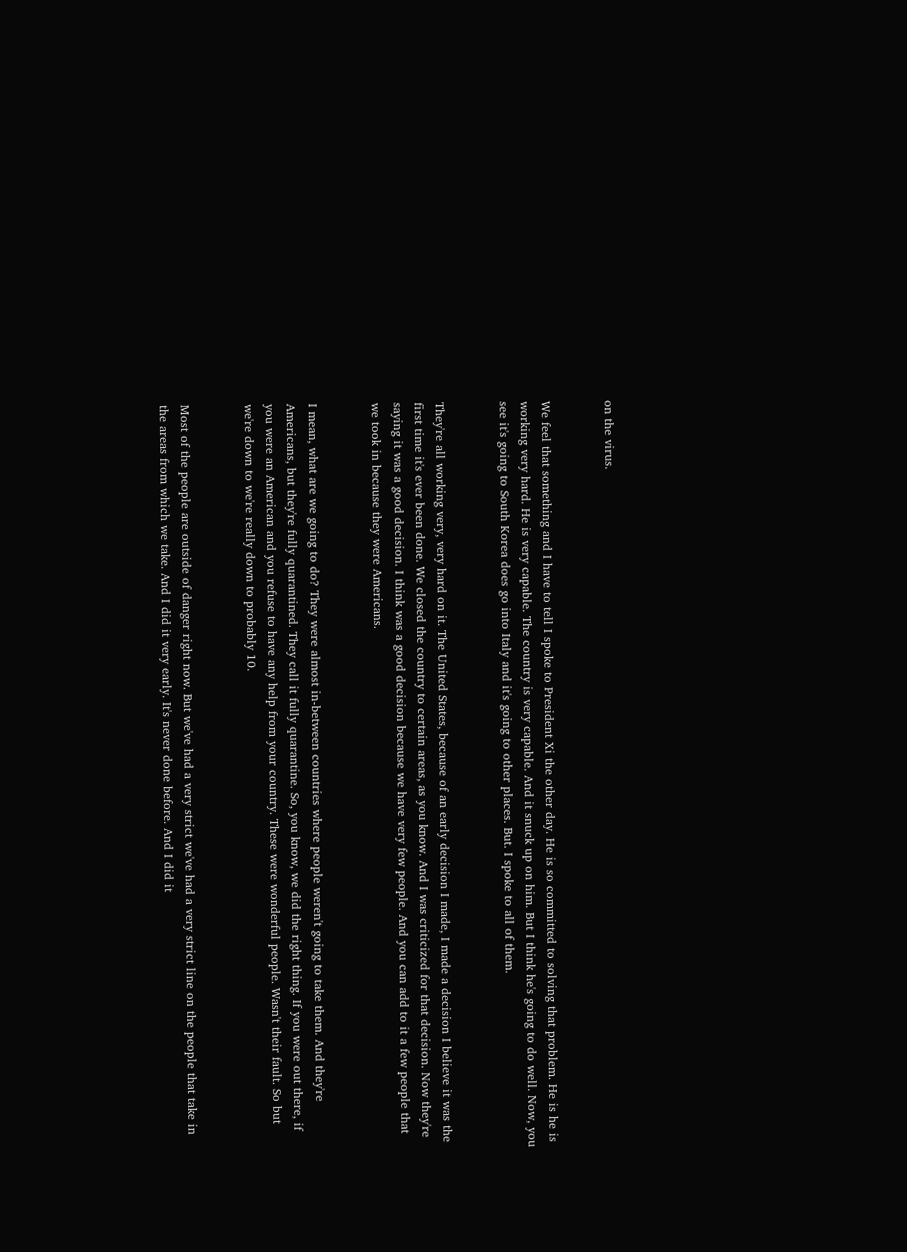on the virus.


We feel that something and I have to tell I spoke to President Xi the other day. He is so committed to solving that problem. He is he is working very hard. He is very capable. The country is very capable. And it snuck up on him. But I think he's going to do well. Now, you see it's going to South Korea does go into Italy and it's going to other places. But. I spoke to all of them.


They're all working very, very hard on it. The United States, because of an early decision I made, I made a decision I believe it was the first time it's ever been done. We closed the country to certain areas, as you know. And I was criticized for that decision. Now they're saying it was a good decision. I think was a good decision because we have very few people. And you can add to it a few people that we took in because they were Americans.


I mean, what are we going to do? They were almost in-between countries where people weren't going to take them. And they're Americans, but they're fully quarantined. They call it fully quarantine. So, you know, we did the right thing. If you were out there, if you were an American and you refuse to have any help from your country. These were wonderful people. Wasn't their fault. So but we're down to we're really down to probably 10.


Most of the people are outside of danger right now. But we've had a very strict we've had a very strict line on the people that take in the areas from which we take. And I did it very early. It's never done before. And I did it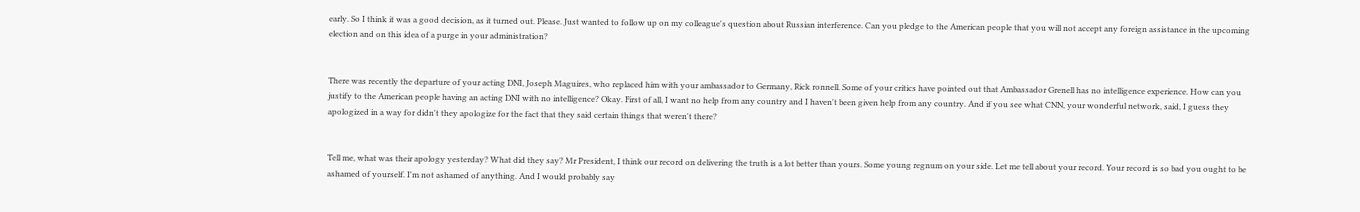early. So I think it was a good decision, as it turned out. Please. Just wanted to follow up on my colleague's question about Russian interference. Can you pledge to the American people that you will not accept any foreign assistance in the upcoming election and on this idea of a purge in your administration?


There was recently the departure of your acting DNI, Joseph Maguires, who replaced him with your ambassador to Germany, Rick ronnell. Some of your critics have pointed out that Ambassador Grenell has no intelligence experience. How can you justify to the American people having an acting DNI with no intelligence? Okay. First of all, I want no help from any country and I haven't been given help from any country. And if you see what CNN, your wonderful network, said, I guess they apologized in a way for didn't they apologize for the fact that they said certain things that weren't there?


Tell me, what was their apology yesterday? What did they say? Mr President, I think our record on delivering the truth is a lot better than yours. Some young regnum on your side. Let me tell about your record. Your record is so bad you ought to be ashamed of yourself. I'm not ashamed of anything. And I would probably say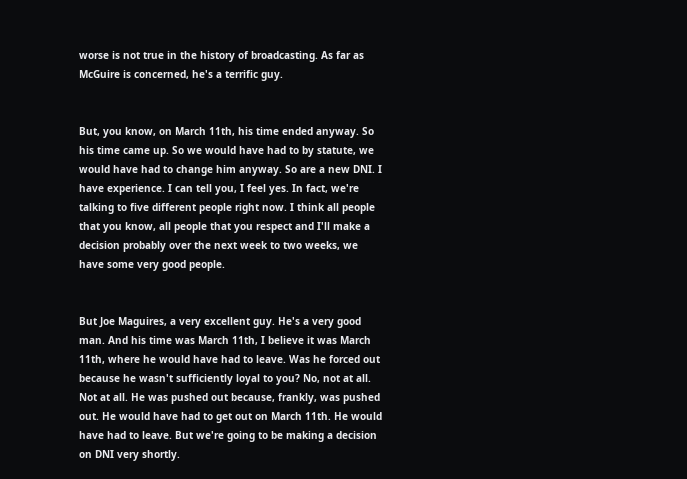worse is not true in the history of broadcasting. As far as McGuire is concerned, he's a terrific guy.


But, you know, on March 11th, his time ended anyway. So his time came up. So we would have had to by statute, we would have had to change him anyway. So are a new DNI. I have experience. I can tell you, I feel yes. In fact, we're talking to five different people right now. I think all people that you know, all people that you respect and I'll make a decision probably over the next week to two weeks, we have some very good people.


But Joe Maguires, a very excellent guy. He's a very good man. And his time was March 11th, I believe it was March 11th, where he would have had to leave. Was he forced out because he wasn't sufficiently loyal to you? No, not at all. Not at all. He was pushed out because, frankly, was pushed out. He would have had to get out on March 11th. He would have had to leave. But we're going to be making a decision on DNI very shortly.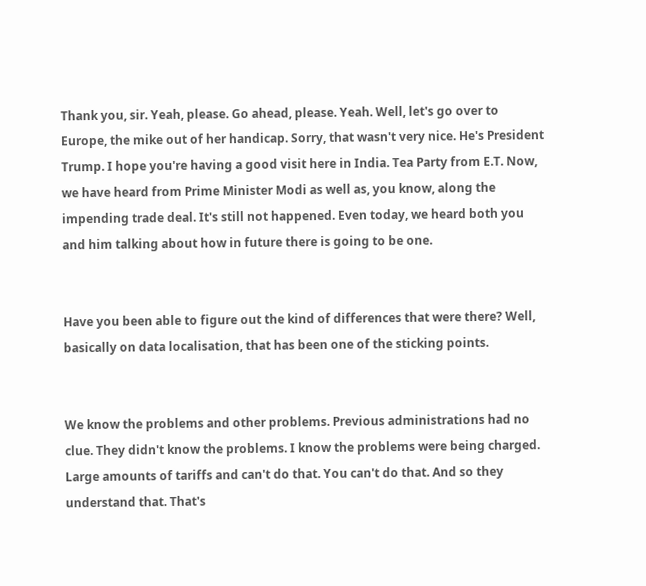Thank you, sir. Yeah, please. Go ahead, please. Yeah. Well, let's go over to Europe, the mike out of her handicap. Sorry, that wasn't very nice. He's President Trump. I hope you're having a good visit here in India. Tea Party from E.T. Now, we have heard from Prime Minister Modi as well as, you know, along the impending trade deal. It's still not happened. Even today, we heard both you and him talking about how in future there is going to be one.


Have you been able to figure out the kind of differences that were there? Well, basically on data localisation, that has been one of the sticking points.


We know the problems and other problems. Previous administrations had no clue. They didn't know the problems. I know the problems were being charged. Large amounts of tariffs and can't do that. You can't do that. And so they understand that. That's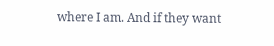where I am. And if they want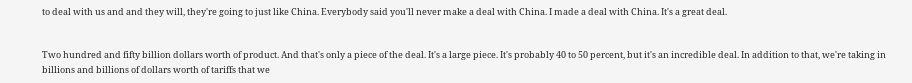to deal with us and and they will, they're going to just like China. Everybody said you'll never make a deal with China. I made a deal with China. It's a great deal.


Two hundred and fifty billion dollars worth of product. And that's only a piece of the deal. It's a large piece. It's probably 40 to 50 percent, but it's an incredible deal. In addition to that, we're taking in billions and billions of dollars worth of tariffs that we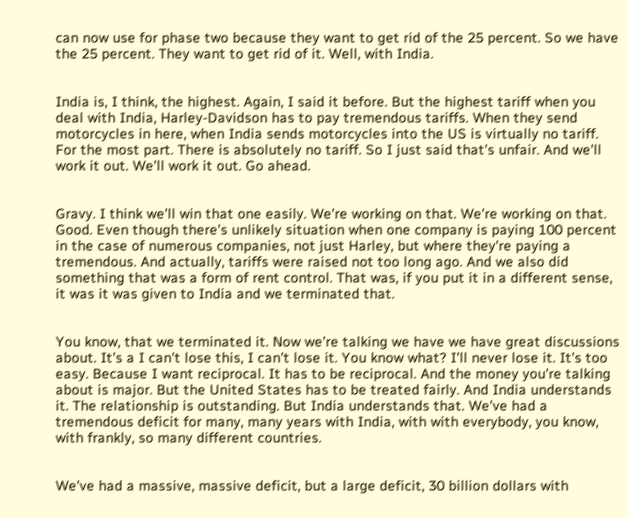can now use for phase two because they want to get rid of the 25 percent. So we have the 25 percent. They want to get rid of it. Well, with India.


India is, I think, the highest. Again, I said it before. But the highest tariff when you deal with India, Harley-Davidson has to pay tremendous tariffs. When they send motorcycles in here, when India sends motorcycles into the US is virtually no tariff. For the most part. There is absolutely no tariff. So I just said that's unfair. And we'll work it out. We'll work it out. Go ahead.


Gravy. I think we'll win that one easily. We're working on that. We're working on that. Good. Even though there's unlikely situation when one company is paying 100 percent in the case of numerous companies, not just Harley, but where they're paying a tremendous. And actually, tariffs were raised not too long ago. And we also did something that was a form of rent control. That was, if you put it in a different sense, it was it was given to India and we terminated that.


You know, that we terminated it. Now we're talking we have we have great discussions about. It's a I can't lose this, I can't lose it. You know what? I'll never lose it. It's too easy. Because I want reciprocal. It has to be reciprocal. And the money you're talking about is major. But the United States has to be treated fairly. And India understands it. The relationship is outstanding. But India understands that. We've had a tremendous deficit for many, many years with India, with with everybody, you know, with frankly, so many different countries.


We've had a massive, massive deficit, but a large deficit, 30 billion dollars with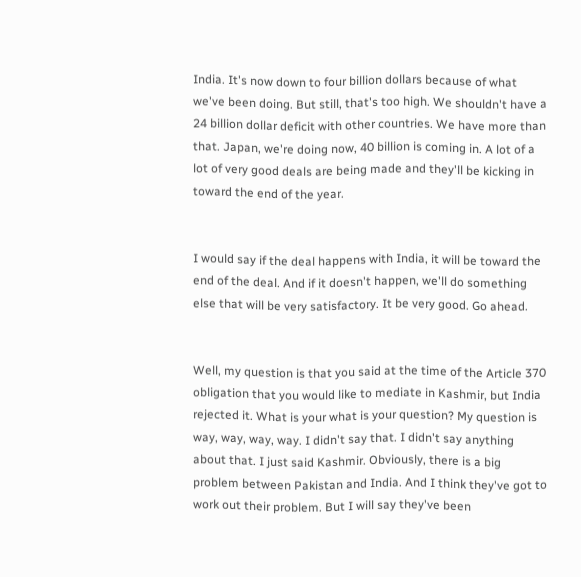India. It's now down to four billion dollars because of what we've been doing. But still, that's too high. We shouldn't have a 24 billion dollar deficit with other countries. We have more than that. Japan, we're doing now, 40 billion is coming in. A lot of a lot of very good deals are being made and they'll be kicking in toward the end of the year.


I would say if the deal happens with India, it will be toward the end of the deal. And if it doesn't happen, we'll do something else that will be very satisfactory. It be very good. Go ahead.


Well, my question is that you said at the time of the Article 370 obligation that you would like to mediate in Kashmir, but India rejected it. What is your what is your question? My question is way, way, way, way. I didn't say that. I didn't say anything about that. I just said Kashmir. Obviously, there is a big problem between Pakistan and India. And I think they've got to work out their problem. But I will say they've been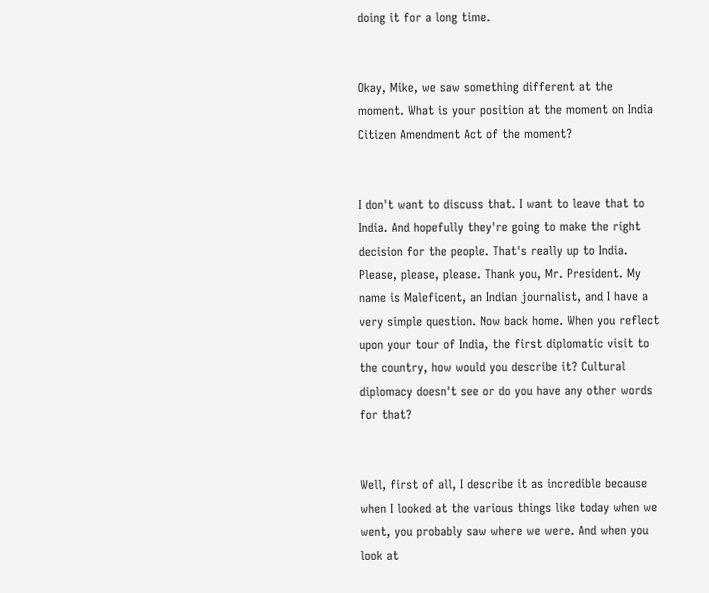doing it for a long time.


Okay, Mike, we saw something different at the moment. What is your position at the moment on India Citizen Amendment Act of the moment?


I don't want to discuss that. I want to leave that to India. And hopefully they're going to make the right decision for the people. That's really up to India. Please, please, please. Thank you, Mr. President. My name is Maleficent, an Indian journalist, and I have a very simple question. Now back home. When you reflect upon your tour of India, the first diplomatic visit to the country, how would you describe it? Cultural diplomacy doesn't see or do you have any other words for that?


Well, first of all, I describe it as incredible because when I looked at the various things like today when we went, you probably saw where we were. And when you look at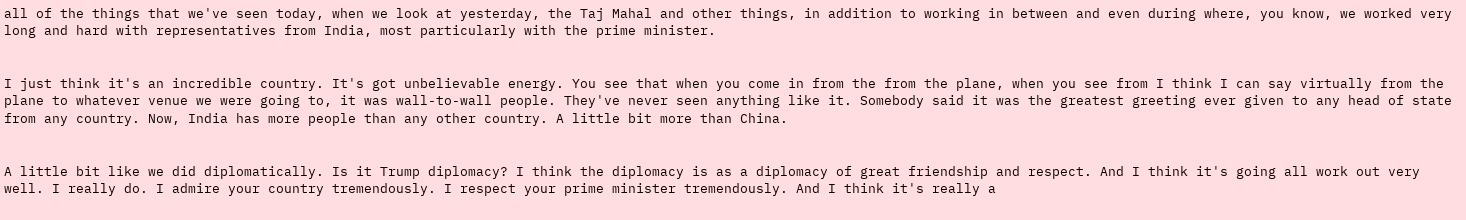all of the things that we've seen today, when we look at yesterday, the Taj Mahal and other things, in addition to working in between and even during where, you know, we worked very long and hard with representatives from India, most particularly with the prime minister.


I just think it's an incredible country. It's got unbelievable energy. You see that when you come in from the from the plane, when you see from I think I can say virtually from the plane to whatever venue we were going to, it was wall-to-wall people. They've never seen anything like it. Somebody said it was the greatest greeting ever given to any head of state from any country. Now, India has more people than any other country. A little bit more than China.


A little bit like we did diplomatically. Is it Trump diplomacy? I think the diplomacy is as a diplomacy of great friendship and respect. And I think it's going all work out very well. I really do. I admire your country tremendously. I respect your prime minister tremendously. And I think it's really a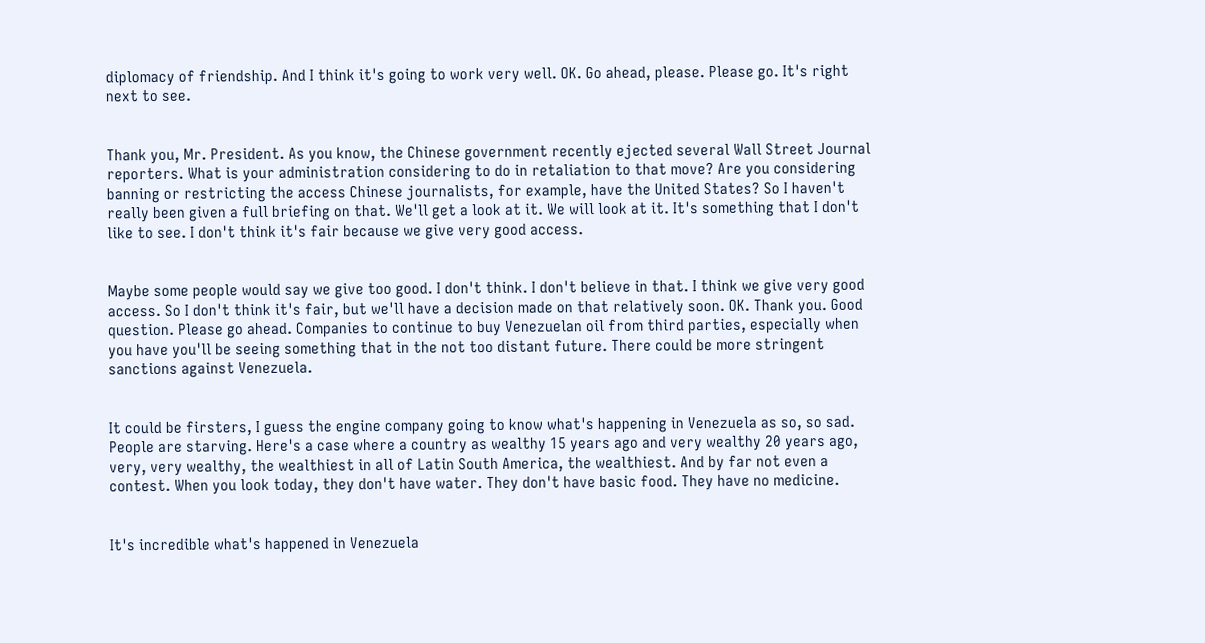diplomacy of friendship. And I think it's going to work very well. OK. Go ahead, please. Please go. It's right next to see.


Thank you, Mr. President. As you know, the Chinese government recently ejected several Wall Street Journal reporters. What is your administration considering to do in retaliation to that move? Are you considering banning or restricting the access Chinese journalists, for example, have the United States? So I haven't really been given a full briefing on that. We'll get a look at it. We will look at it. It's something that I don't like to see. I don't think it's fair because we give very good access.


Maybe some people would say we give too good. I don't think. I don't believe in that. I think we give very good access. So I don't think it's fair, but we'll have a decision made on that relatively soon. OK. Thank you. Good question. Please go ahead. Companies to continue to buy Venezuelan oil from third parties, especially when you have you'll be seeing something that in the not too distant future. There could be more stringent sanctions against Venezuela.


It could be firsters, I guess the engine company going to know what's happening in Venezuela as so, so sad. People are starving. Here's a case where a country as wealthy 15 years ago and very wealthy 20 years ago, very, very wealthy, the wealthiest in all of Latin South America, the wealthiest. And by far not even a contest. When you look today, they don't have water. They don't have basic food. They have no medicine.


It's incredible what's happened in Venezuela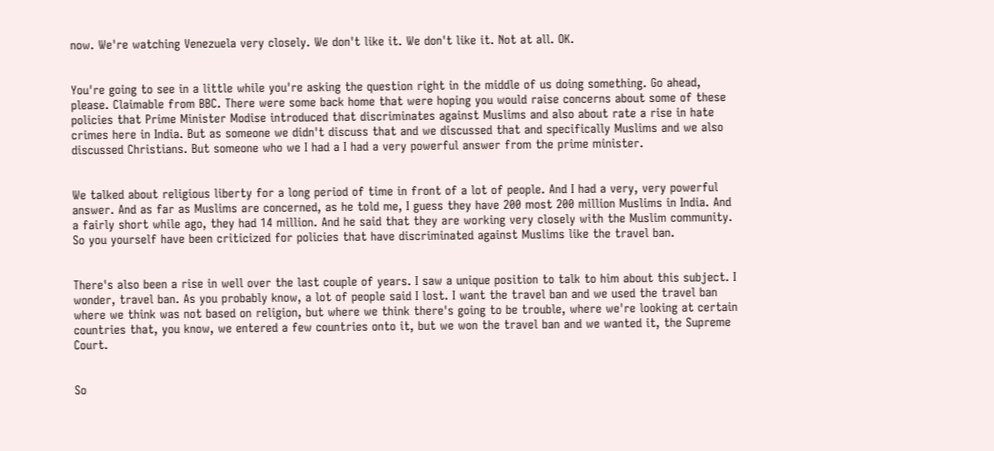now. We're watching Venezuela very closely. We don't like it. We don't like it. Not at all. OK.


You're going to see in a little while you're asking the question right in the middle of us doing something. Go ahead, please. Claimable from BBC. There were some back home that were hoping you would raise concerns about some of these policies that Prime Minister Modise introduced that discriminates against Muslims and also about rate a rise in hate crimes here in India. But as someone we didn't discuss that and we discussed that and specifically Muslims and we also discussed Christians. But someone who we I had a I had a very powerful answer from the prime minister.


We talked about religious liberty for a long period of time in front of a lot of people. And I had a very, very powerful answer. And as far as Muslims are concerned, as he told me, I guess they have 200 most 200 million Muslims in India. And a fairly short while ago, they had 14 million. And he said that they are working very closely with the Muslim community. So you yourself have been criticized for policies that have discriminated against Muslims like the travel ban.


There's also been a rise in well over the last couple of years. I saw a unique position to talk to him about this subject. I wonder, travel ban. As you probably know, a lot of people said I lost. I want the travel ban and we used the travel ban where we think was not based on religion, but where we think there's going to be trouble, where we're looking at certain countries that, you know, we entered a few countries onto it, but we won the travel ban and we wanted it, the Supreme Court.


So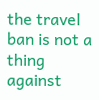the travel ban is not a thing against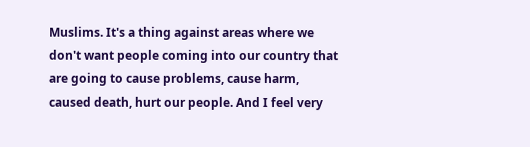Muslims. It's a thing against areas where we don't want people coming into our country that are going to cause problems, cause harm, caused death, hurt our people. And I feel very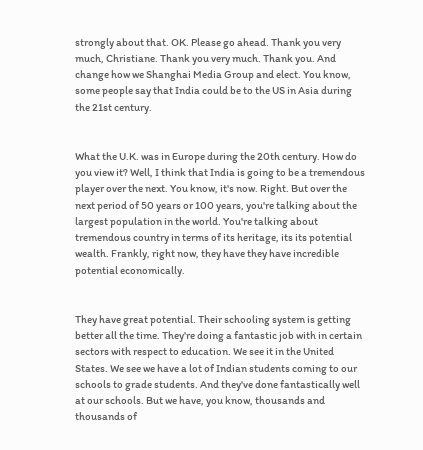strongly about that. OK. Please go ahead. Thank you very much, Christiane. Thank you very much. Thank you. And change how we Shanghai Media Group and elect. You know, some people say that India could be to the US in Asia during the 21st century.


What the U.K. was in Europe during the 20th century. How do you view it? Well, I think that India is going to be a tremendous player over the next. You know, it's now. Right. But over the next period of 50 years or 100 years, you're talking about the largest population in the world. You're talking about tremendous country in terms of its heritage, its its potential wealth. Frankly, right now, they have they have incredible potential economically.


They have great potential. Their schooling system is getting better all the time. They're doing a fantastic job with in certain sectors with respect to education. We see it in the United States. We see we have a lot of Indian students coming to our schools to grade students. And they've done fantastically well at our schools. But we have, you know, thousands and thousands of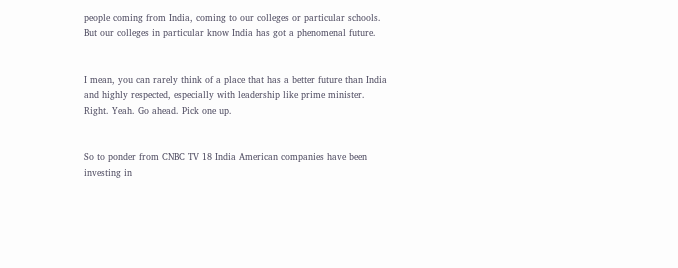people coming from India, coming to our colleges or particular schools. But our colleges in particular know India has got a phenomenal future.


I mean, you can rarely think of a place that has a better future than India and highly respected, especially with leadership like prime minister. Right. Yeah. Go ahead. Pick one up.


So to ponder from CNBC TV 18 India American companies have been investing in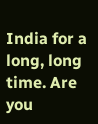India for a long, long time. Are you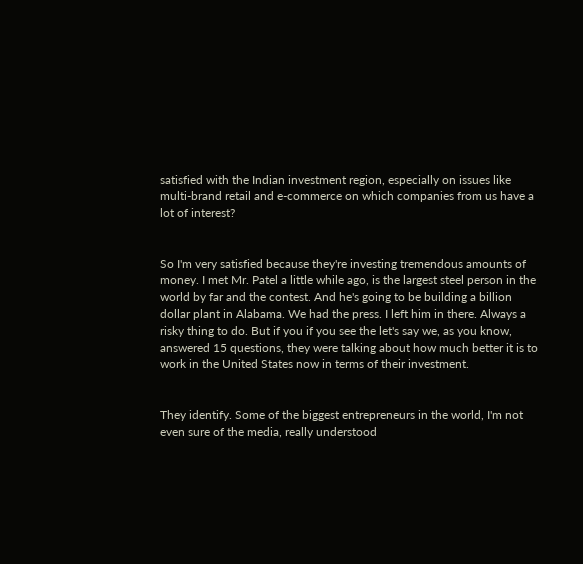satisfied with the Indian investment region, especially on issues like multi-brand retail and e-commerce on which companies from us have a lot of interest?


So I'm very satisfied because they're investing tremendous amounts of money. I met Mr. Patel a little while ago, is the largest steel person in the world by far and the contest. And he's going to be building a billion dollar plant in Alabama. We had the press. I left him in there. Always a risky thing to do. But if you if you see the let's say we, as you know, answered 15 questions, they were talking about how much better it is to work in the United States now in terms of their investment.


They identify. Some of the biggest entrepreneurs in the world, I'm not even sure of the media, really understood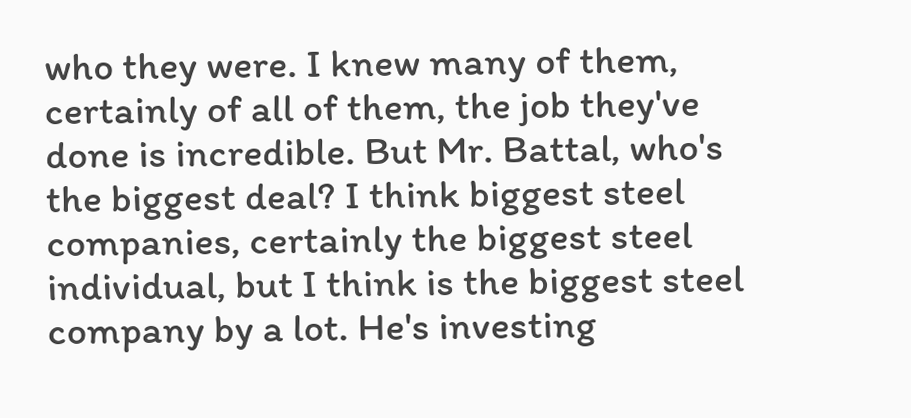who they were. I knew many of them, certainly of all of them, the job they've done is incredible. But Mr. Battal, who's the biggest deal? I think biggest steel companies, certainly the biggest steel individual, but I think is the biggest steel company by a lot. He's investing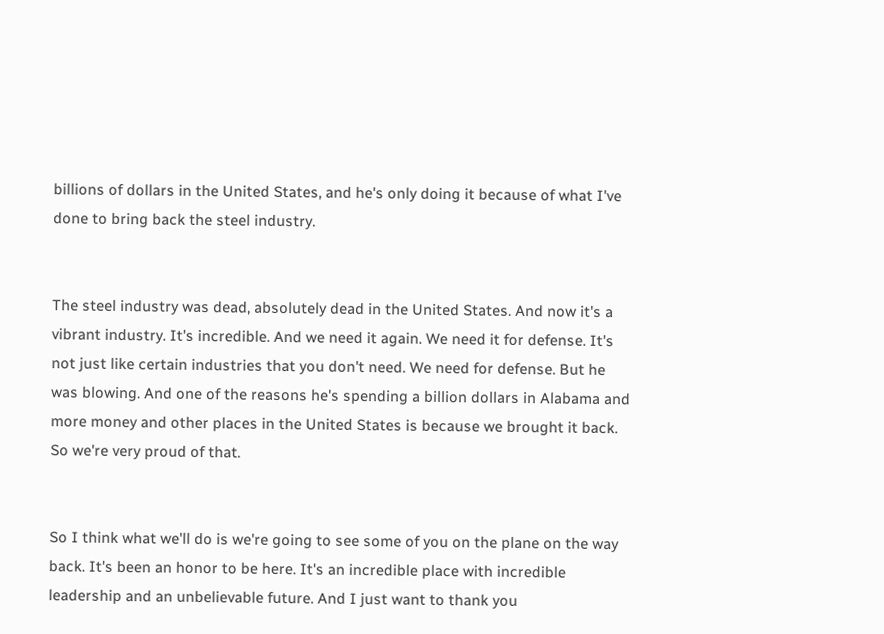billions of dollars in the United States, and he's only doing it because of what I've done to bring back the steel industry.


The steel industry was dead, absolutely dead in the United States. And now it's a vibrant industry. It's incredible. And we need it again. We need it for defense. It's not just like certain industries that you don't need. We need for defense. But he was blowing. And one of the reasons he's spending a billion dollars in Alabama and more money and other places in the United States is because we brought it back. So we're very proud of that.


So I think what we'll do is we're going to see some of you on the plane on the way back. It's been an honor to be here. It's an incredible place with incredible leadership and an unbelievable future. And I just want to thank you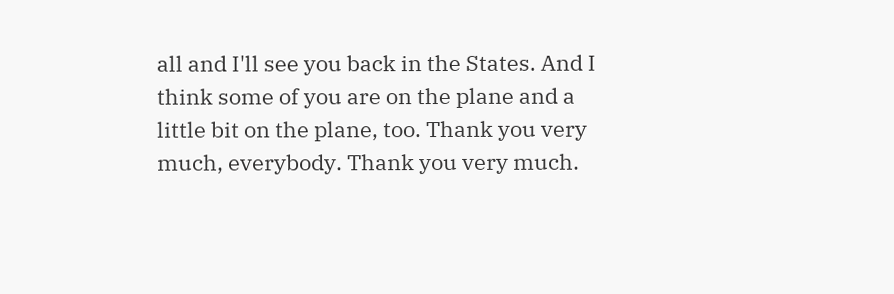all and I'll see you back in the States. And I think some of you are on the plane and a little bit on the plane, too. Thank you very much, everybody. Thank you very much.